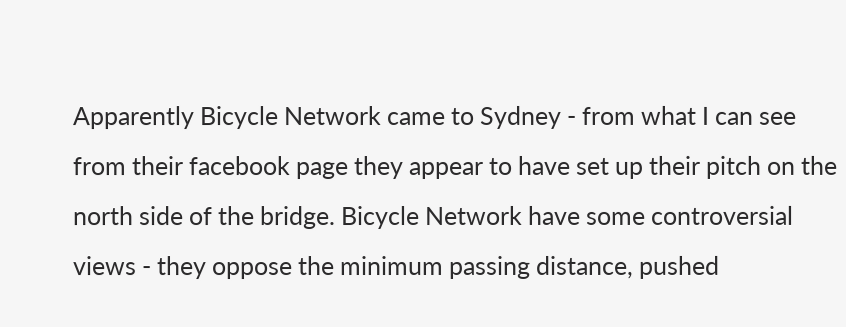Apparently Bicycle Network came to Sydney - from what I can see from their facebook page they appear to have set up their pitch on the north side of the bridge. Bicycle Network have some controversial views - they oppose the minimum passing distance, pushed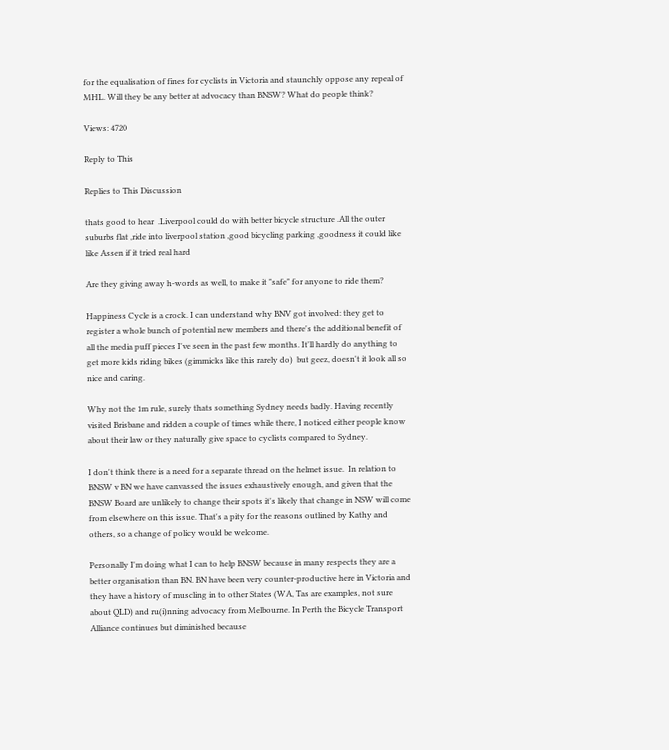for the equalisation of fines for cyclists in Victoria and staunchly oppose any repeal of MHL. Will they be any better at advocacy than BNSW? What do people think?

Views: 4720

Reply to This

Replies to This Discussion

thats good to hear  .Liverpool could do with better bicycle structure .All the outer suburbs flat ,ride into liverpool station ,good bicycling parking ,goodness it could like like Assen if it tried real hard

Are they giving away h-words as well, to make it "safe" for anyone to ride them?

Happiness Cycle is a crock. I can understand why BNV got involved: they get to register a whole bunch of potential new members and there's the additional benefit of all the media puff pieces I've seen in the past few months. It'll hardly do anything to get more kids riding bikes (gimmicks like this rarely do)  but geez, doesn't it look all so nice and caring.

Why not the 1m rule, surely thats something Sydney needs badly. Having recently visited Brisbane and ridden a couple of times while there, I noticed either people know about their law or they naturally give space to cyclists compared to Sydney.

I don't think there is a need for a separate thread on the helmet issue.  In relation to BNSW v BN we have canvassed the issues exhaustively enough, and given that the BNSW Board are unlikely to change their spots it's likely that change in NSW will come from elsewhere on this issue. That's a pity for the reasons outlined by Kathy and others, so a change of policy would be welcome.

Personally I'm doing what I can to help BNSW because in many respects they are a better organisation than BN. BN have been very counter-productive here in Victoria and they have a history of muscling in to other States (WA, Tas are examples, not sure about QLD) and ru(i)nning advocacy from Melbourne. In Perth the Bicycle Transport Alliance continues but diminished because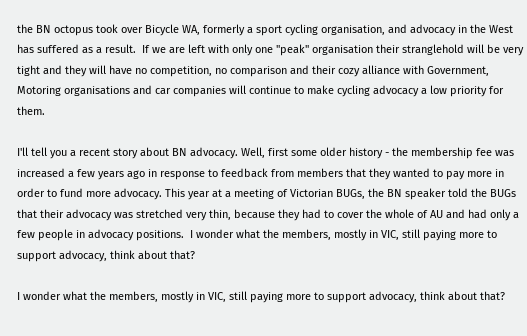the BN octopus took over Bicycle WA, formerly a sport cycling organisation, and advocacy in the West has suffered as a result.  If we are left with only one "peak" organisation their stranglehold will be very tight and they will have no competition, no comparison and their cozy alliance with Government, Motoring organisations and car companies will continue to make cycling advocacy a low priority for them.

I'll tell you a recent story about BN advocacy. Well, first some older history - the membership fee was increased a few years ago in response to feedback from members that they wanted to pay more in order to fund more advocacy. This year at a meeting of Victorian BUGs, the BN speaker told the BUGs that their advocacy was stretched very thin, because they had to cover the whole of AU and had only a few people in advocacy positions.  I wonder what the members, mostly in VIC, still paying more to support advocacy, think about that?

I wonder what the members, mostly in VIC, still paying more to support advocacy, think about that?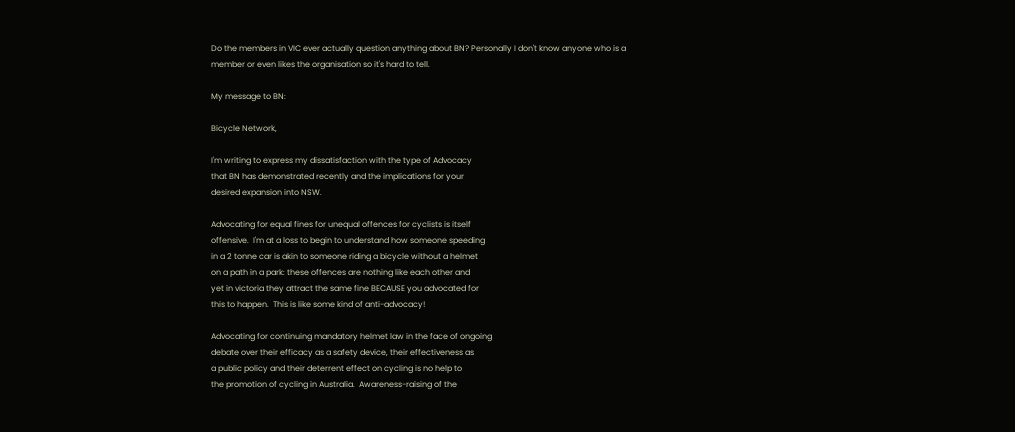Do the members in VIC ever actually question anything about BN? Personally I don't know anyone who is a member or even likes the organisation so it's hard to tell.

My message to BN:

Bicycle Network,

I'm writing to express my dissatisfaction with the type of Advocacy
that BN has demonstrated recently and the implications for your
desired expansion into NSW.

Advocating for equal fines for unequal offences for cyclists is itself
offensive.  I'm at a loss to begin to understand how someone speeding
in a 2 tonne car is akin to someone riding a bicycle without a helmet
on a path in a park: these offences are nothing like each other and
yet in victoria they attract the same fine BECAUSE you advocated for
this to happen.  This is like some kind of anti-advocacy!

Advocating for continuing mandatory helmet law in the face of ongoing
debate over their efficacy as a safety device, their effectiveness as
a public policy and their deterrent effect on cycling is no help to
the promotion of cycling in Australia.  Awareness-raising of the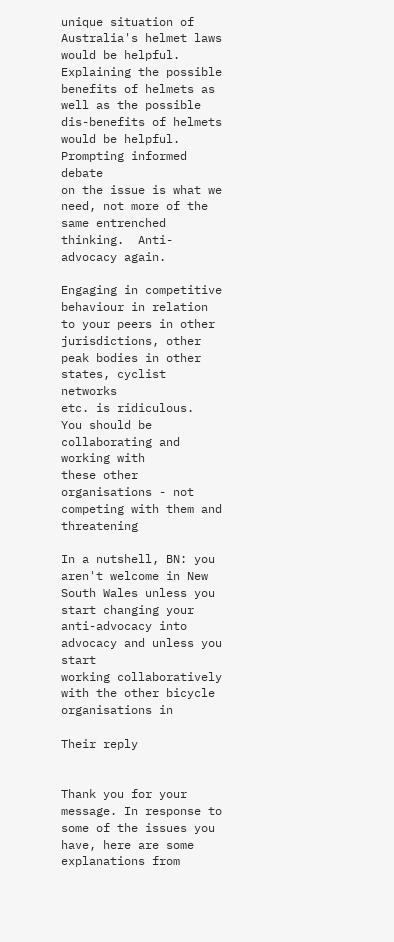unique situation of Australia's helmet laws would be helpful.
Explaining the possible benefits of helmets as well as the possible
dis-benefits of helmets would be helpful.  Prompting informed debate
on the issue is what we need, not more of the same entrenched
thinking.  Anti-advocacy again.

Engaging in competitive behaviour in relation to your peers in other
jurisdictions, other peak bodies in other states, cyclist networks
etc. is ridiculous.  You should be collaborating and working with
these other organisations - not competing with them and threatening

In a nutshell, BN: you aren't welcome in New South Wales unless you
start changing your anti-advocacy into advocacy and unless you start
working collaboratively with the other bicycle organisations in

Their reply


Thank you for your message. In response to some of the issues you have, here are some explanations from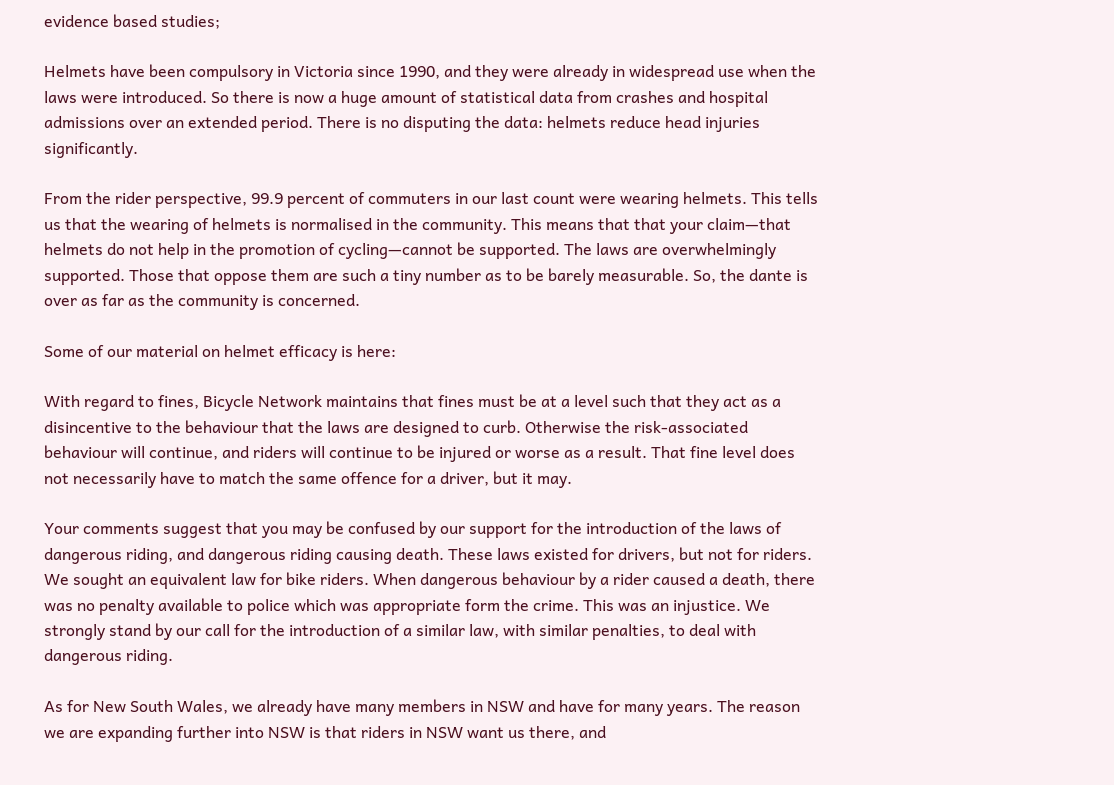evidence based studies;

Helmets have been compulsory in Victoria since 1990, and they were already in widespread use when the laws were introduced. So there is now a huge amount of statistical data from crashes and hospital admissions over an extended period. There is no disputing the data: helmets reduce head injuries significantly.

From the rider perspective, 99.9 percent of commuters in our last count were wearing helmets. This tells us that the wearing of helmets is normalised in the community. This means that that your claim—that helmets do not help in the promotion of cycling—cannot be supported. The laws are overwhelmingly supported. Those that oppose them are such a tiny number as to be barely measurable. So, the dante is over as far as the community is concerned.

Some of our material on helmet efficacy is here:

With regard to fines, Bicycle Network maintains that fines must be at a level such that they act as a disincentive to the behaviour that the laws are designed to curb. Otherwise the risk-associated behaviour will continue, and riders will continue to be injured or worse as a result. That fine level does not necessarily have to match the same offence for a driver, but it may.

Your comments suggest that you may be confused by our support for the introduction of the laws of dangerous riding, and dangerous riding causing death. These laws existed for drivers, but not for riders. We sought an equivalent law for bike riders. When dangerous behaviour by a rider caused a death, there was no penalty available to police which was appropriate form the crime. This was an injustice. We strongly stand by our call for the introduction of a similar law, with similar penalties, to deal with dangerous riding.

As for New South Wales, we already have many members in NSW and have for many years. The reason we are expanding further into NSW is that riders in NSW want us there, and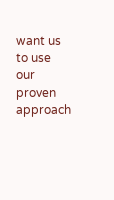want us to use our proven approach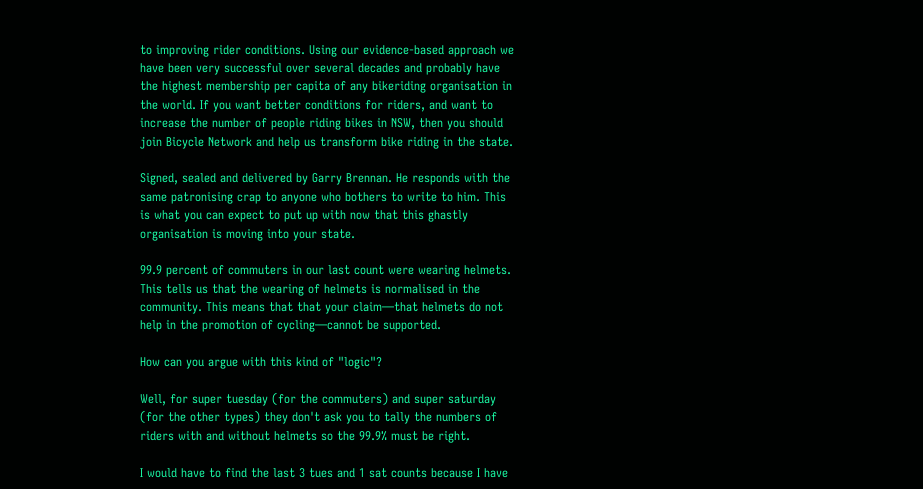to improving rider conditions. Using our evidence-based approach we have been very successful over several decades and probably have the highest membership per capita of any bikeriding organisation in the world. If you want better conditions for riders, and want to increase the number of people riding bikes in NSW, then you should join Bicycle Network and help us transform bike riding in the state.

Signed, sealed and delivered by Garry Brennan. He responds with the same patronising crap to anyone who bothers to write to him. This is what you can expect to put up with now that this ghastly organisation is moving into your state.

99.9 percent of commuters in our last count were wearing helmets. This tells us that the wearing of helmets is normalised in the community. This means that that your claim—that helmets do not help in the promotion of cycling—cannot be supported.

How can you argue with this kind of "logic"?

Well, for super tuesday (for the commuters) and super saturday (for the other types) they don't ask you to tally the numbers of riders with and without helmets so the 99.9% must be right.

I would have to find the last 3 tues and 1 sat counts because I have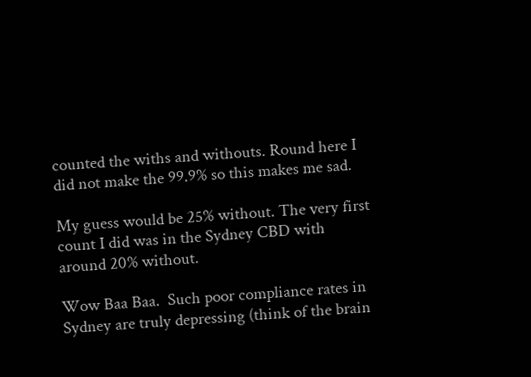counted the withs and withouts. Round here I did not make the 99.9% so this makes me sad.

My guess would be 25% without. The very first count I did was in the Sydney CBD with around 20% without.

Wow Baa Baa.  Such poor compliance rates in Sydney are truly depressing (think of the brain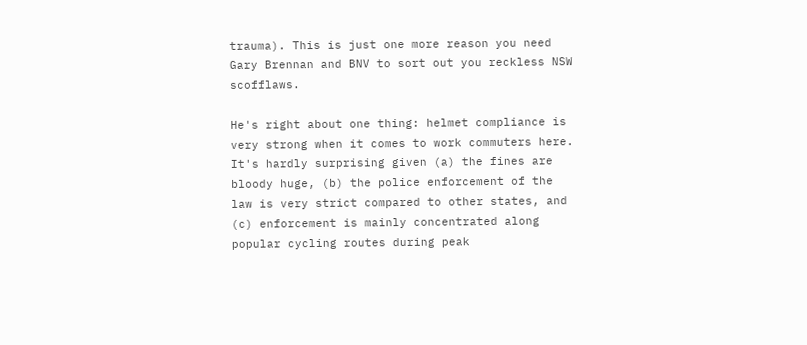trauma). This is just one more reason you need Gary Brennan and BNV to sort out you reckless NSW scofflaws.

He's right about one thing: helmet compliance is very strong when it comes to work commuters here. It's hardly surprising given (a) the fines are bloody huge, (b) the police enforcement of the law is very strict compared to other states, and (c) enforcement is mainly concentrated along popular cycling routes during peak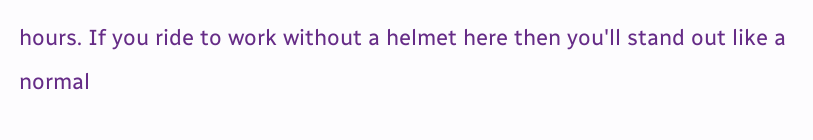hours. If you ride to work without a helmet here then you'll stand out like a normal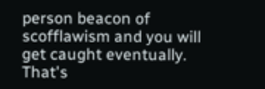person beacon of scofflawism and you will get caught eventually. That's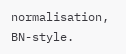normalisation, BN-style.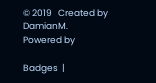© 2019   Created by DamianM.   Powered by

Badges  |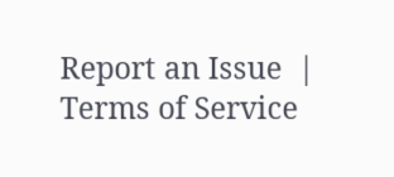Report an Issue  |  Terms of Service